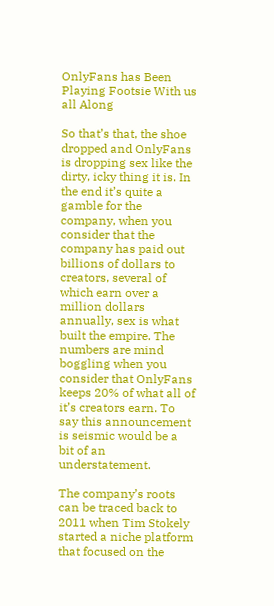OnlyFans has Been Playing Footsie With us all Along

So that’s that, the shoe dropped and OnlyFans is dropping sex like the dirty, icky thing it is. In the end it’s quite a gamble for the company, when you consider that the company has paid out billions of dollars to creators, several of which earn over a million dollars annually, sex is what built the empire. The numbers are mind boggling when you consider that OnlyFans keeps 20% of what all of it’s creators earn. To say this announcement is seismic would be a bit of an understatement.

The company’s roots can be traced back to 2011 when Tim Stokely started a niche platform that focused on the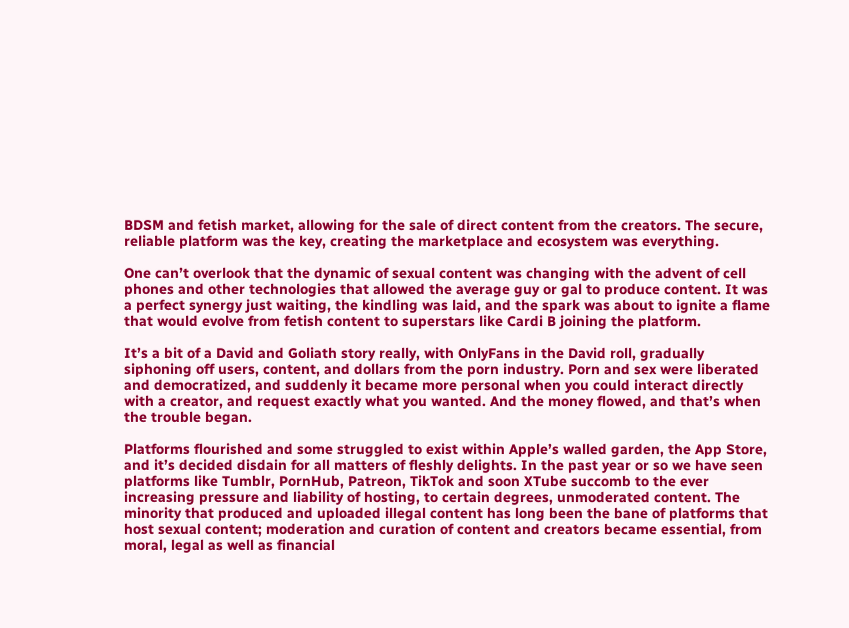BDSM and fetish market, allowing for the sale of direct content from the creators. The secure, reliable platform was the key, creating the marketplace and ecosystem was everything.

One can’t overlook that the dynamic of sexual content was changing with the advent of cell phones and other technologies that allowed the average guy or gal to produce content. It was a perfect synergy just waiting, the kindling was laid, and the spark was about to ignite a flame that would evolve from fetish content to superstars like Cardi B joining the platform.

It’s a bit of a David and Goliath story really, with OnlyFans in the David roll, gradually siphoning off users, content, and dollars from the porn industry. Porn and sex were liberated and democratized, and suddenly it became more personal when you could interact directly with a creator, and request exactly what you wanted. And the money flowed, and that’s when the trouble began.

Platforms flourished and some struggled to exist within Apple’s walled garden, the App Store, and it’s decided disdain for all matters of fleshly delights. In the past year or so we have seen platforms like Tumblr, PornHub, Patreon, TikTok and soon XTube succomb to the ever increasing pressure and liability of hosting, to certain degrees, unmoderated content. The minority that produced and uploaded illegal content has long been the bane of platforms that host sexual content; moderation and curation of content and creators became essential, from moral, legal as well as financial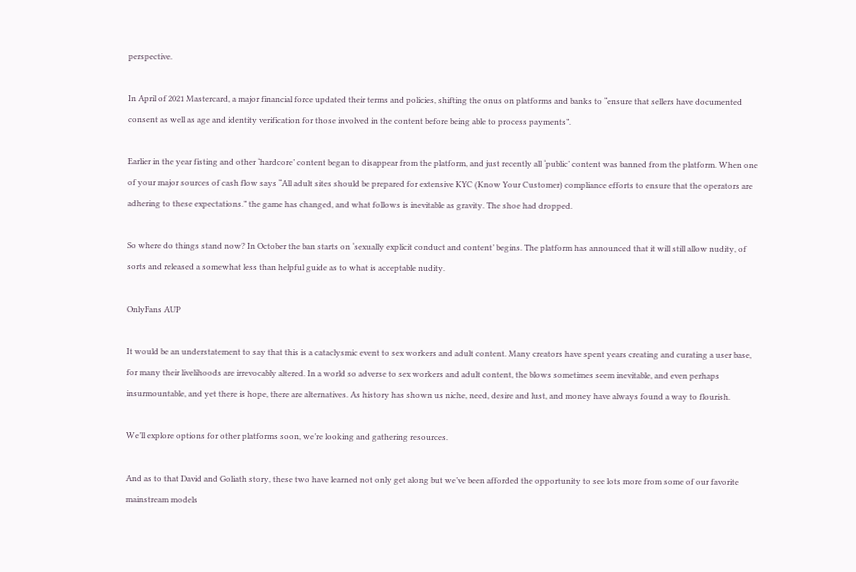perspective.

In April of 2021 Mastercard, a major financial force updated their terms and policies, shifting the onus on platforms and banks to “ensure that sellers have documented consent as well as age and identity verification for those involved in the content before being able to process payments”.

Earlier in the year fisting and other ‘hardcore’ content began to disappear from the platform, and just recently all ‘public’ content was banned from the platform. When one of your major sources of cash flow says “All adult sites should be prepared for extensive KYC (Know Your Customer) compliance efforts to ensure that the operators are adhering to these expectations.” the game has changed, and what follows is inevitable as gravity. The shoe had dropped.

So where do things stand now? In October the ban starts on ‘sexually explicit conduct and content’ begins. The platform has announced that it will still allow nudity, of sorts and released a somewhat less than helpful guide as to what is acceptable nudity.

OnlyFans AUP

It would be an understatement to say that this is a cataclysmic event to sex workers and adult content. Many creators have spent years creating and curating a user base, for many their livelihoods are irrevocably altered. In a world so adverse to sex workers and adult content, the blows sometimes seem inevitable, and even perhaps insurmountable, and yet there is hope, there are alternatives. As history has shown us niche, need, desire and lust, and money have always found a way to flourish.

We’ll explore options for other platforms soon, we’re looking and gathering resources.

And as to that David and Goliath story, these two have learned not only get along but we’ve been afforded the opportunity to see lots more from some of our favorite mainstream models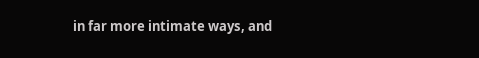in far more intimate ways, and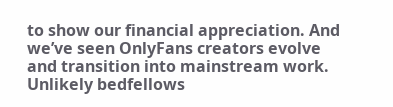to show our financial appreciation. And we’ve seen OnlyFans creators evolve and transition into mainstream work. Unlikely bedfellows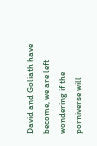David and Goliath have become, we are left wondering if the porniverse will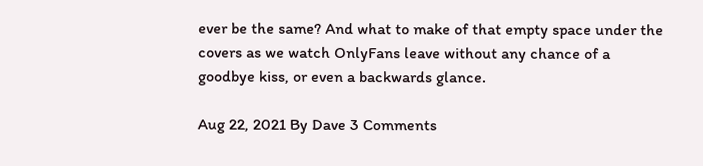ever be the same? And what to make of that empty space under the covers as we watch OnlyFans leave without any chance of a goodbye kiss, or even a backwards glance.

Aug 22, 2021 By Dave 3 Comments